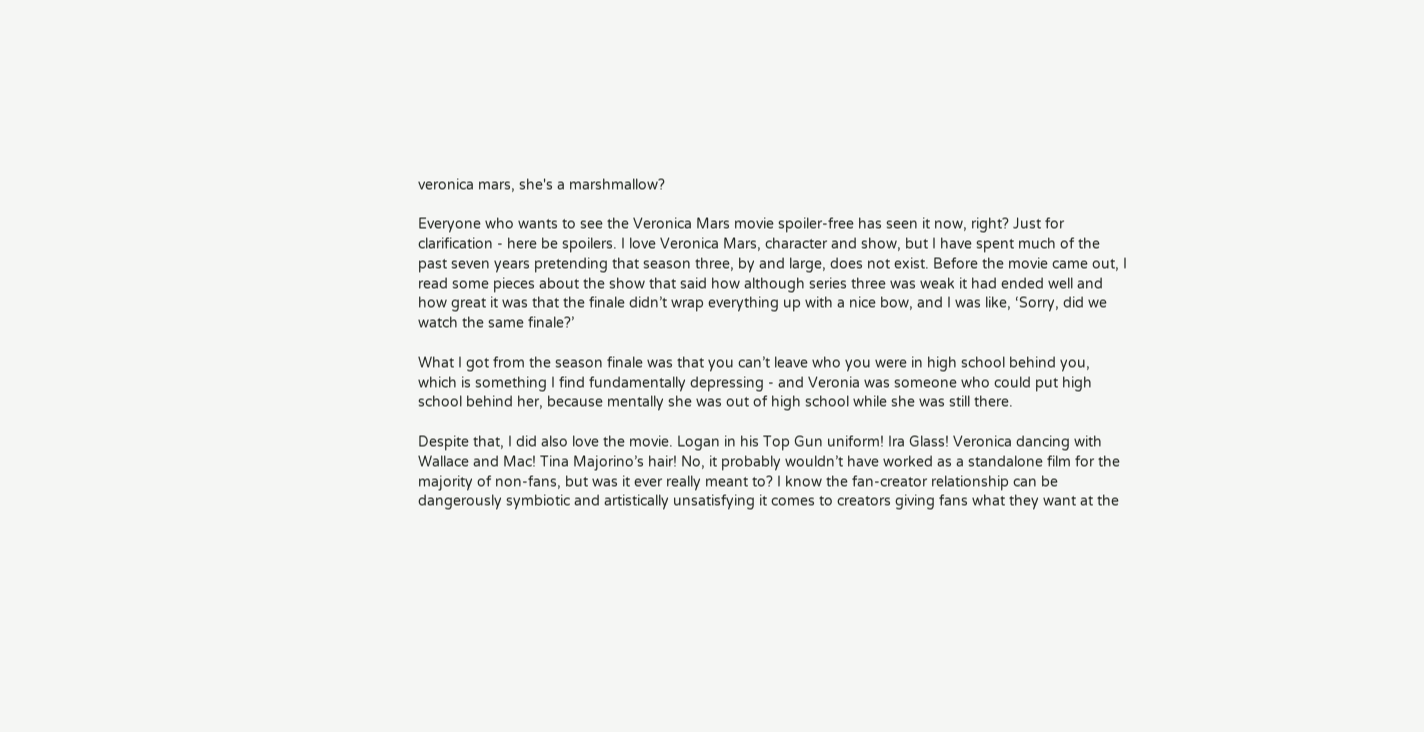veronica mars, she's a marshmallow?

Everyone who wants to see the Veronica Mars movie spoiler-free has seen it now, right? Just for clarification - here be spoilers. I love Veronica Mars, character and show, but I have spent much of the past seven years pretending that season three, by and large, does not exist. Before the movie came out, I read some pieces about the show that said how although series three was weak it had ended well and how great it was that the finale didn’t wrap everything up with a nice bow, and I was like, ‘Sorry, did we watch the same finale?’

What I got from the season finale was that you can’t leave who you were in high school behind you, which is something I find fundamentally depressing - and Veronia was someone who could put high school behind her, because mentally she was out of high school while she was still there.

Despite that, I did also love the movie. Logan in his Top Gun uniform! Ira Glass! Veronica dancing with Wallace and Mac! Tina Majorino’s hair! No, it probably wouldn’t have worked as a standalone film for the majority of non-fans, but was it ever really meant to? I know the fan-creator relationship can be dangerously symbiotic and artistically unsatisfying it comes to creators giving fans what they want at the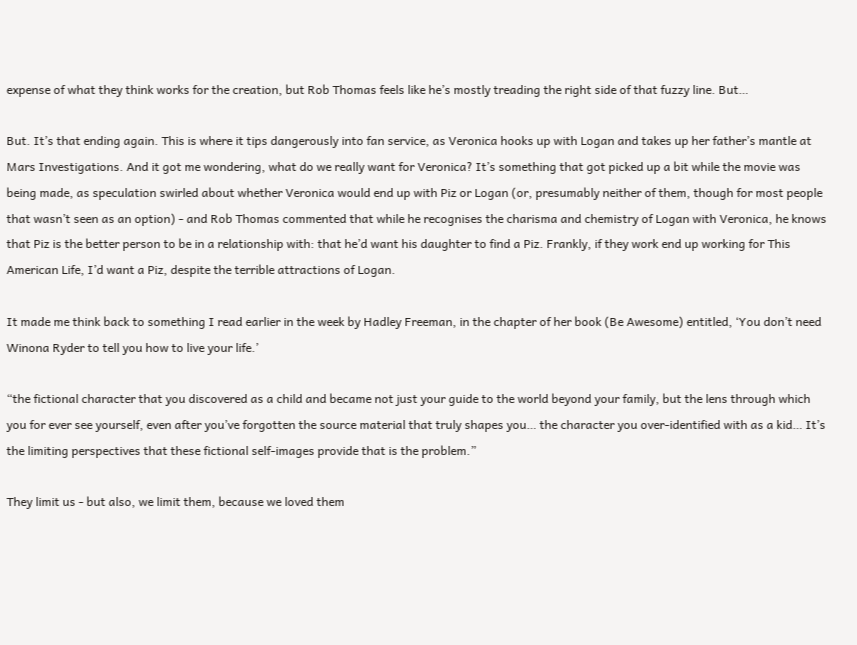expense of what they think works for the creation, but Rob Thomas feels like he’s mostly treading the right side of that fuzzy line. But…

But. It’s that ending again. This is where it tips dangerously into fan service, as Veronica hooks up with Logan and takes up her father’s mantle at Mars Investigations. And it got me wondering, what do we really want for Veronica? It’s something that got picked up a bit while the movie was being made, as speculation swirled about whether Veronica would end up with Piz or Logan (or, presumably neither of them, though for most people that wasn’t seen as an option) - and Rob Thomas commented that while he recognises the charisma and chemistry of Logan with Veronica, he knows that Piz is the better person to be in a relationship with: that he’d want his daughter to find a Piz. Frankly, if they work end up working for This American Life, I’d want a Piz, despite the terrible attractions of Logan.

It made me think back to something I read earlier in the week by Hadley Freeman, in the chapter of her book (Be Awesome) entitled, ‘You don’t need Winona Ryder to tell you how to live your life.’

“the fictional character that you discovered as a child and became not just your guide to the world beyond your family, but the lens through which you for ever see yourself, even after you’ve forgotten the source material that truly shapes you… the character you over-identified with as a kid… It’s the limiting perspectives that these fictional self-images provide that is the problem.”

They limit us - but also, we limit them, because we loved them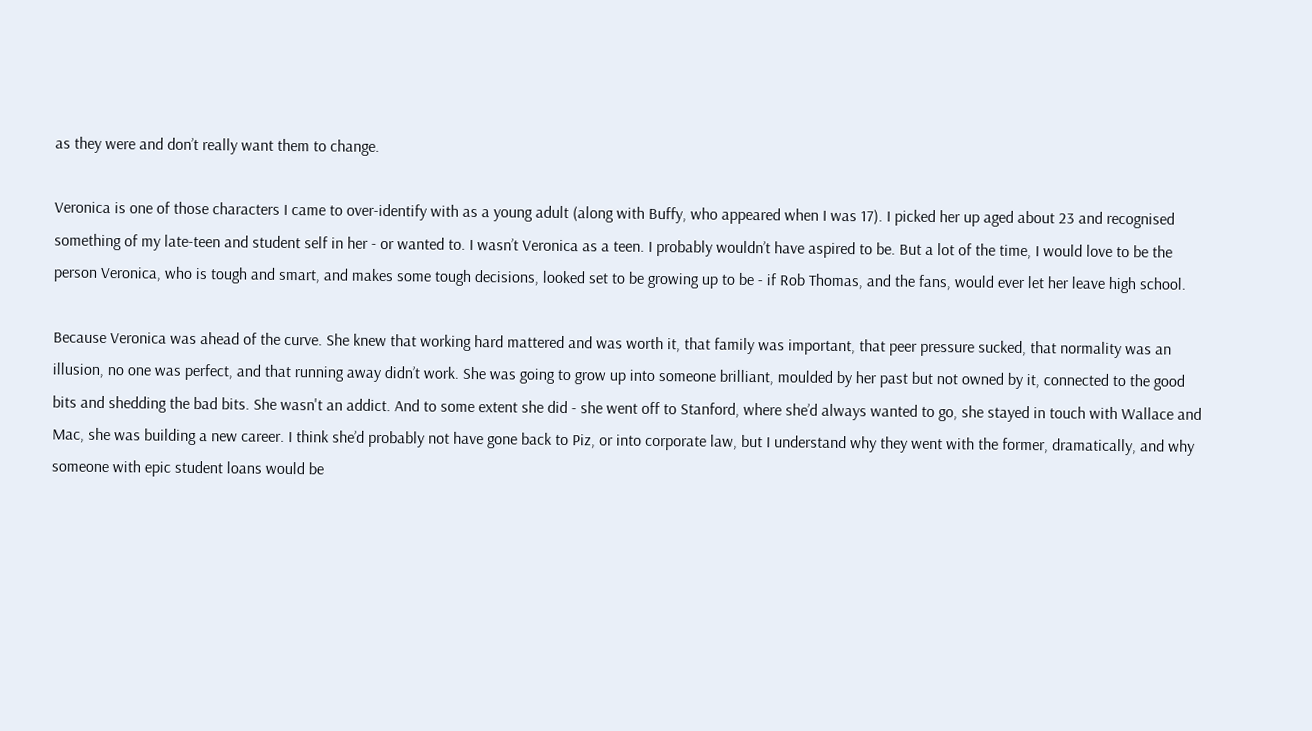as they were and don’t really want them to change.

Veronica is one of those characters I came to over-identify with as a young adult (along with Buffy, who appeared when I was 17). I picked her up aged about 23 and recognised something of my late-teen and student self in her - or wanted to. I wasn’t Veronica as a teen. I probably wouldn’t have aspired to be. But a lot of the time, I would love to be the person Veronica, who is tough and smart, and makes some tough decisions, looked set to be growing up to be - if Rob Thomas, and the fans, would ever let her leave high school.

Because Veronica was ahead of the curve. She knew that working hard mattered and was worth it, that family was important, that peer pressure sucked, that normality was an illusion, no one was perfect, and that running away didn’t work. She was going to grow up into someone brilliant, moulded by her past but not owned by it, connected to the good bits and shedding the bad bits. She wasn't an addict. And to some extent she did - she went off to Stanford, where she’d always wanted to go, she stayed in touch with Wallace and Mac, she was building a new career. I think she’d probably not have gone back to Piz, or into corporate law, but I understand why they went with the former, dramatically, and why someone with epic student loans would be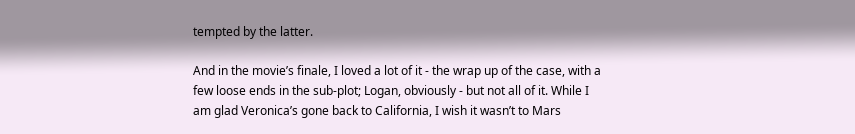tempted by the latter.

And in the movie’s finale, I loved a lot of it - the wrap up of the case, with a few loose ends in the sub-plot; Logan, obviously - but not all of it. While I am glad Veronica’s gone back to California, I wish it wasn’t to Mars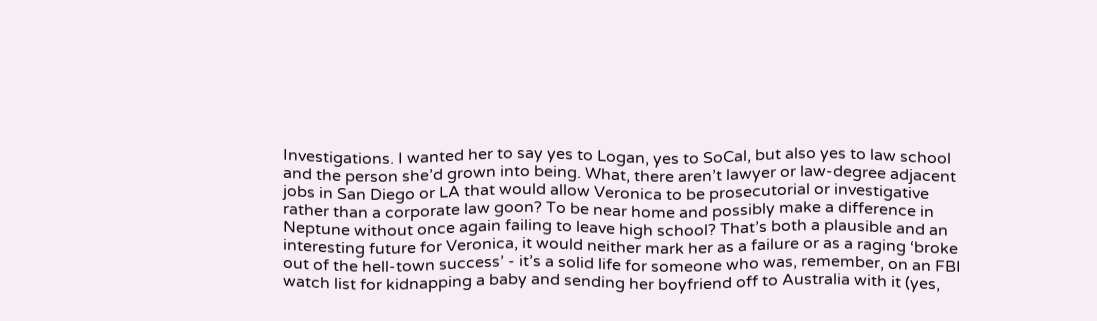Investigations. I wanted her to say yes to Logan, yes to SoCal, but also yes to law school and the person she’d grown into being. What, there aren’t lawyer or law-degree adjacent jobs in San Diego or LA that would allow Veronica to be prosecutorial or investigative rather than a corporate law goon? To be near home and possibly make a difference in Neptune without once again failing to leave high school? That’s both a plausible and an interesting future for Veronica, it would neither mark her as a failure or as a raging ‘broke out of the hell-town success’ - it’s a solid life for someone who was, remember, on an FBI watch list for kidnapping a baby and sending her boyfriend off to Australia with it (yes,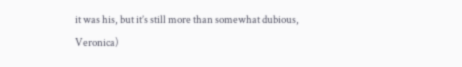it was his, but it’s still more than somewhat dubious, Veronica)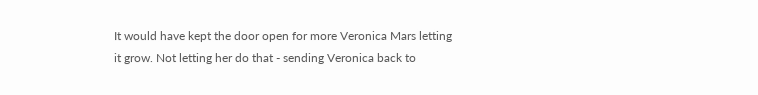It would have kept the door open for more Veronica Mars letting it grow. Not letting her do that - sending Veronica back to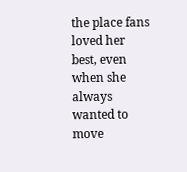the place fans loved her best, even when she always wanted to move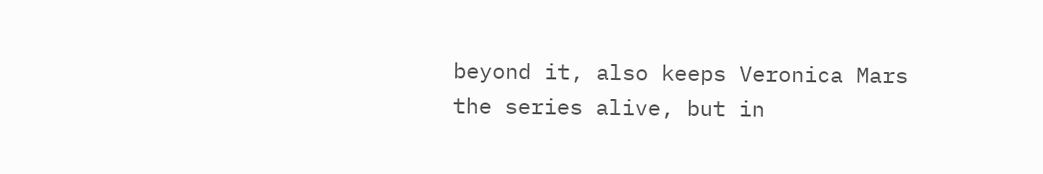beyond it, also keeps Veronica Mars the series alive, but in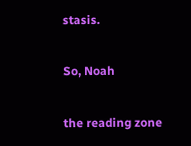stasis.

So, Noah

the reading zone